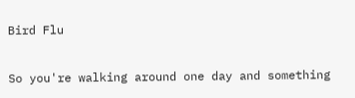Bird Flu

So you're walking around one day and something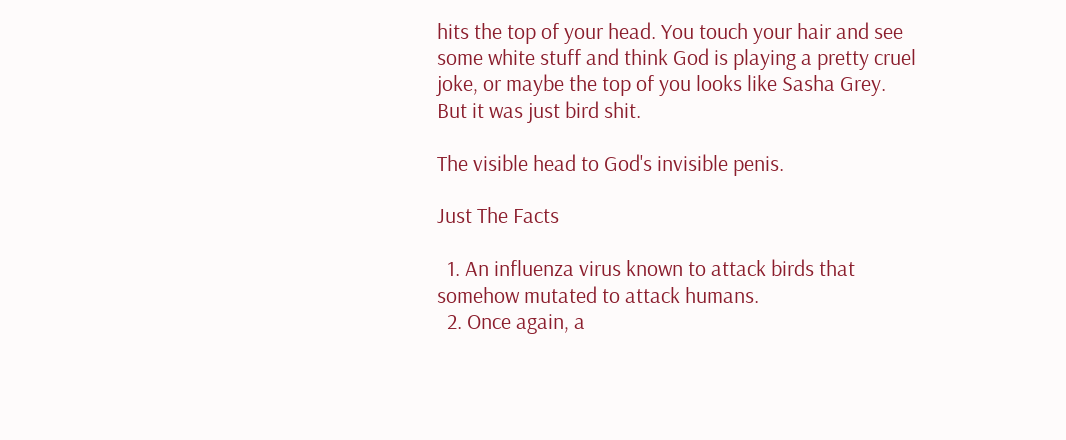hits the top of your head. You touch your hair and see some white stuff and think God is playing a pretty cruel joke, or maybe the top of you looks like Sasha Grey. But it was just bird shit.

The visible head to God's invisible penis.

Just The Facts

  1. An influenza virus known to attack birds that somehow mutated to attack humans.
  2. Once again, a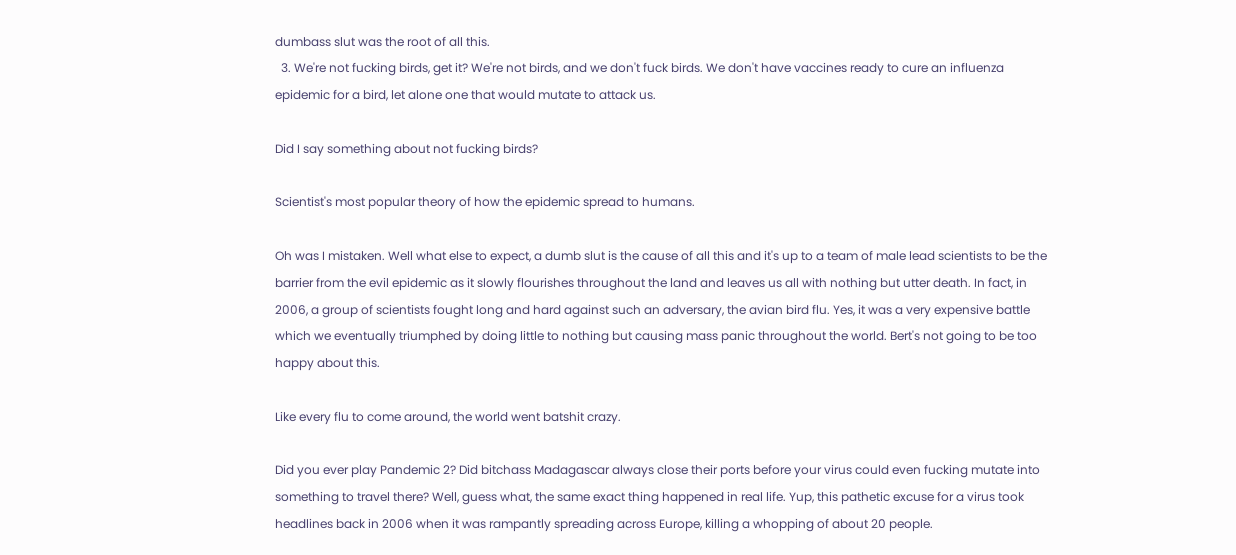dumbass slut was the root of all this.
  3. We're not fucking birds, get it? We're not birds, and we don't fuck birds. We don't have vaccines ready to cure an influenza epidemic for a bird, let alone one that would mutate to attack us.

Did I say something about not fucking birds?

Scientist's most popular theory of how the epidemic spread to humans.

Oh was I mistaken. Well what else to expect, a dumb slut is the cause of all this and it's up to a team of male lead scientists to be the barrier from the evil epidemic as it slowly flourishes throughout the land and leaves us all with nothing but utter death. In fact, in 2006, a group of scientists fought long and hard against such an adversary, the avian bird flu. Yes, it was a very expensive battle which we eventually triumphed by doing little to nothing but causing mass panic throughout the world. Bert's not going to be too happy about this.

Like every flu to come around, the world went batshit crazy.

Did you ever play Pandemic 2? Did bitchass Madagascar always close their ports before your virus could even fucking mutate into something to travel there? Well, guess what, the same exact thing happened in real life. Yup, this pathetic excuse for a virus took headlines back in 2006 when it was rampantly spreading across Europe, killing a whopping of about 20 people.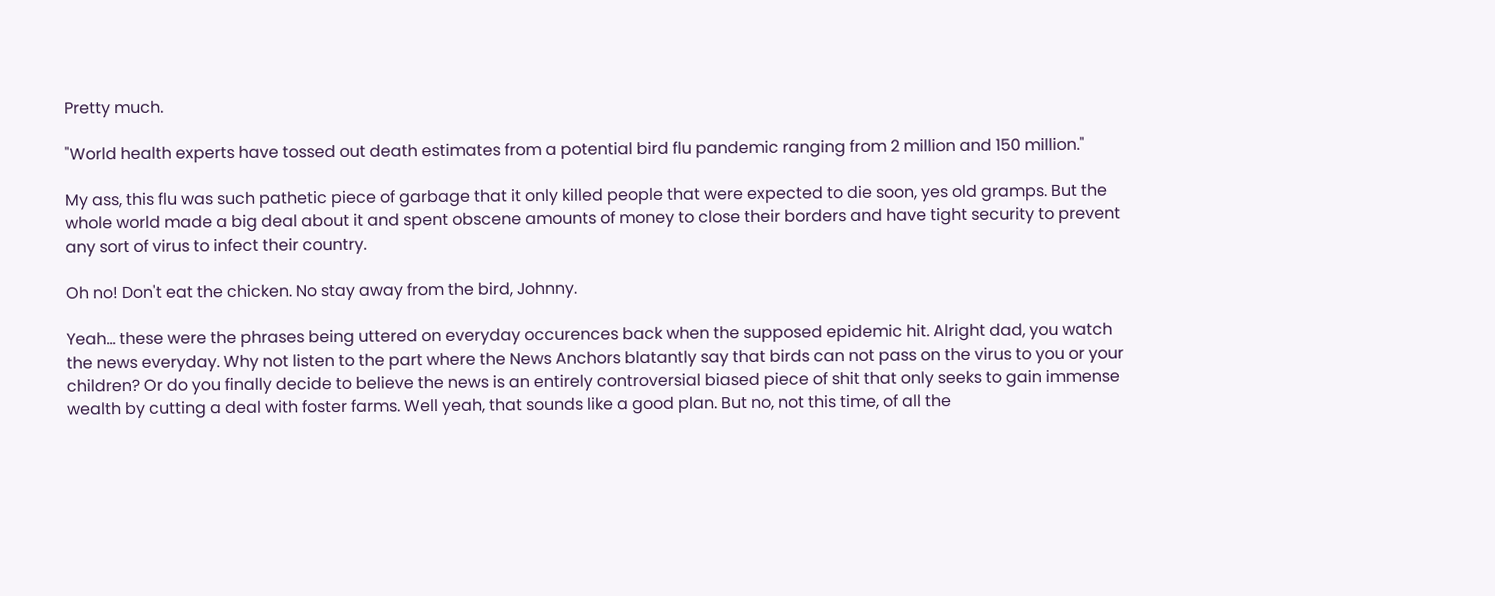Pretty much.

"World health experts have tossed out death estimates from a potential bird flu pandemic ranging from 2 million and 150 million."

My ass, this flu was such pathetic piece of garbage that it only killed people that were expected to die soon, yes old gramps. But the whole world made a big deal about it and spent obscene amounts of money to close their borders and have tight security to prevent any sort of virus to infect their country.

Oh no! Don't eat the chicken. No stay away from the bird, Johnny.

Yeah... these were the phrases being uttered on everyday occurences back when the supposed epidemic hit. Alright dad, you watch the news everyday. Why not listen to the part where the News Anchors blatantly say that birds can not pass on the virus to you or your children? Or do you finally decide to believe the news is an entirely controversial biased piece of shit that only seeks to gain immense wealth by cutting a deal with foster farms. Well yeah, that sounds like a good plan. But no, not this time, of all the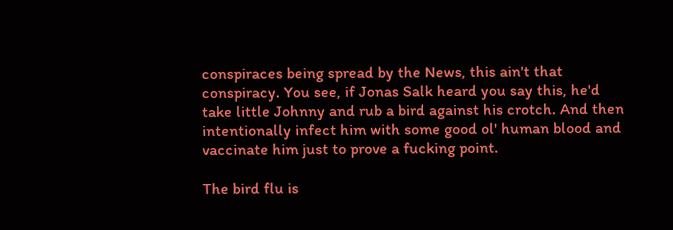conspiraces being spread by the News, this ain't that conspiracy. You see, if Jonas Salk heard you say this, he'd take little Johnny and rub a bird against his crotch. And then intentionally infect him with some good ol' human blood and vaccinate him just to prove a fucking point.

The bird flu is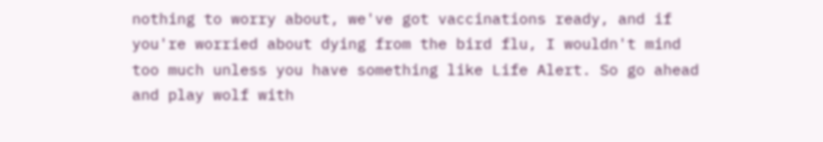nothing to worry about, we've got vaccinations ready, and if you're worried about dying from the bird flu, I wouldn't mind too much unless you have something like Life Alert. So go ahead and play wolf with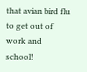that avian bird flu to get out of work and school!